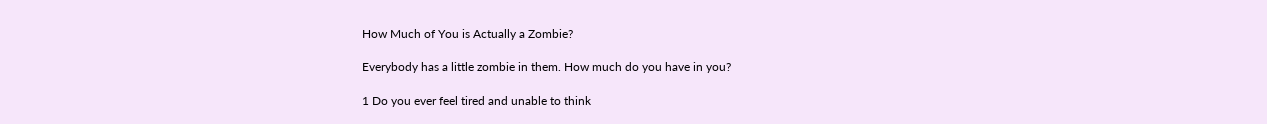How Much of You is Actually a Zombie?

Everybody has a little zombie in them. How much do you have in you?

1 Do you ever feel tired and unable to think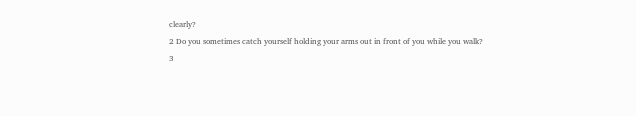clearly?
2 Do you sometimes catch yourself holding your arms out in front of you while you walk?
3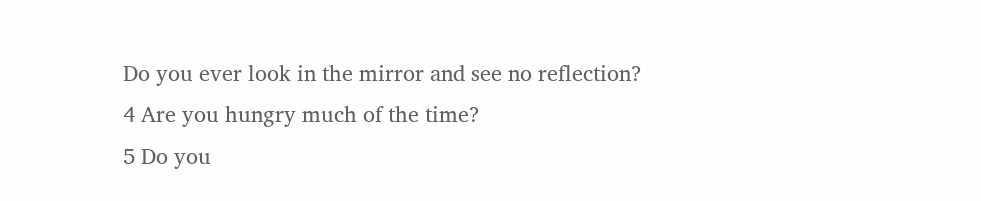Do you ever look in the mirror and see no reflection?
4 Are you hungry much of the time?
5 Do you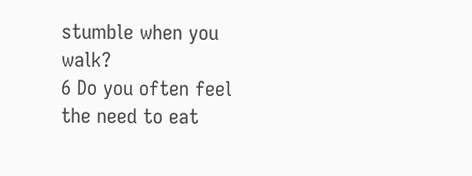stumble when you walk?
6 Do you often feel the need to eat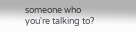someone who you're talking to?